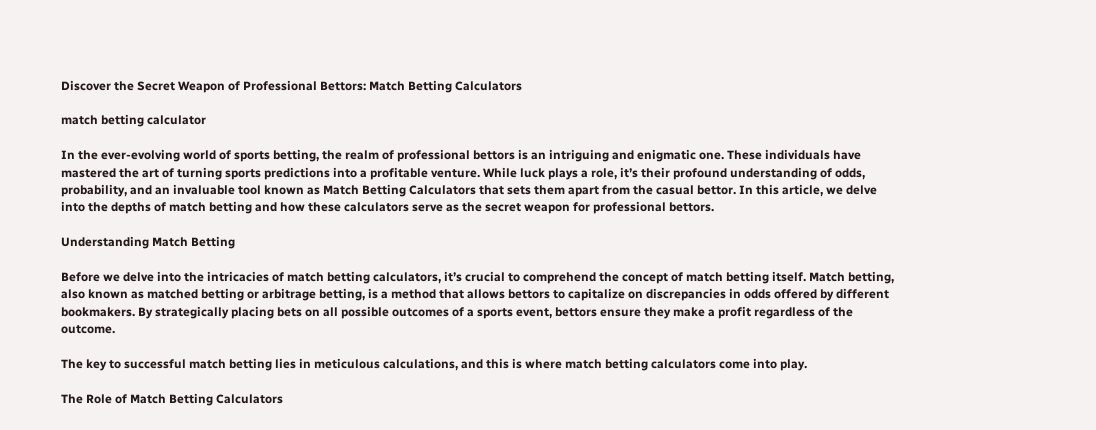Discover the Secret Weapon of Professional Bettors: Match Betting Calculators

match betting calculator

In the ever-evolving world of sports betting, the realm of professional bettors is an intriguing and enigmatic one. These individuals have mastered the art of turning sports predictions into a profitable venture. While luck plays a role, it’s their profound understanding of odds, probability, and an invaluable tool known as Match Betting Calculators that sets them apart from the casual bettor. In this article, we delve into the depths of match betting and how these calculators serve as the secret weapon for professional bettors.

Understanding Match Betting

Before we delve into the intricacies of match betting calculators, it’s crucial to comprehend the concept of match betting itself. Match betting, also known as matched betting or arbitrage betting, is a method that allows bettors to capitalize on discrepancies in odds offered by different bookmakers. By strategically placing bets on all possible outcomes of a sports event, bettors ensure they make a profit regardless of the outcome.

The key to successful match betting lies in meticulous calculations, and this is where match betting calculators come into play.

The Role of Match Betting Calculators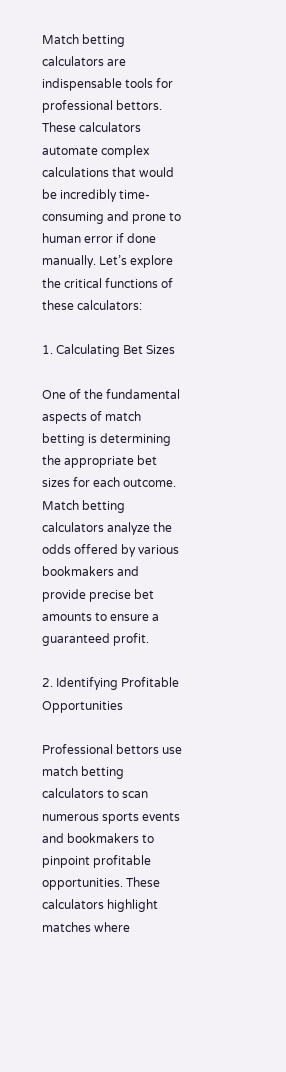Match betting calculators are indispensable tools for professional bettors. These calculators automate complex calculations that would be incredibly time-consuming and prone to human error if done manually. Let’s explore the critical functions of these calculators:

1. Calculating Bet Sizes

One of the fundamental aspects of match betting is determining the appropriate bet sizes for each outcome. Match betting calculators analyze the odds offered by various bookmakers and provide precise bet amounts to ensure a guaranteed profit.

2. Identifying Profitable Opportunities

Professional bettors use match betting calculators to scan numerous sports events and bookmakers to pinpoint profitable opportunities. These calculators highlight matches where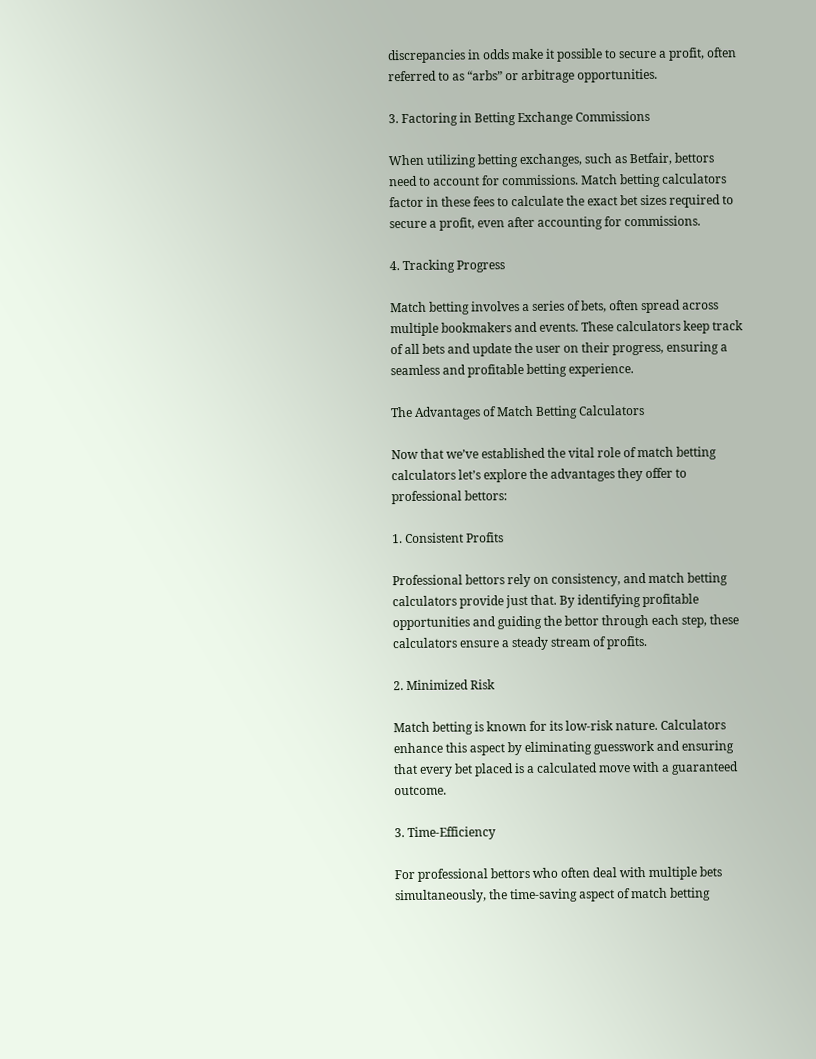discrepancies in odds make it possible to secure a profit, often referred to as “arbs” or arbitrage opportunities.

3. Factoring in Betting Exchange Commissions

When utilizing betting exchanges, such as Betfair, bettors need to account for commissions. Match betting calculators factor in these fees to calculate the exact bet sizes required to secure a profit, even after accounting for commissions.

4. Tracking Progress

Match betting involves a series of bets, often spread across multiple bookmakers and events. These calculators keep track of all bets and update the user on their progress, ensuring a seamless and profitable betting experience.

The Advantages of Match Betting Calculators

Now that we’ve established the vital role of match betting calculators let’s explore the advantages they offer to professional bettors:

1. Consistent Profits

Professional bettors rely on consistency, and match betting calculators provide just that. By identifying profitable opportunities and guiding the bettor through each step, these calculators ensure a steady stream of profits.

2. Minimized Risk

Match betting is known for its low-risk nature. Calculators enhance this aspect by eliminating guesswork and ensuring that every bet placed is a calculated move with a guaranteed outcome.

3. Time-Efficiency

For professional bettors who often deal with multiple bets simultaneously, the time-saving aspect of match betting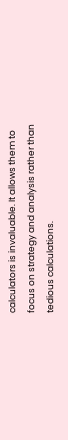calculators is invaluable. It allows them to focus on strategy and analysis rather than tedious calculations.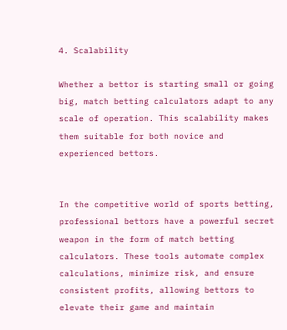4. Scalability

Whether a bettor is starting small or going big, match betting calculators adapt to any scale of operation. This scalability makes them suitable for both novice and experienced bettors.


In the competitive world of sports betting, professional bettors have a powerful secret weapon in the form of match betting calculators. These tools automate complex calculations, minimize risk, and ensure consistent profits, allowing bettors to elevate their game and maintain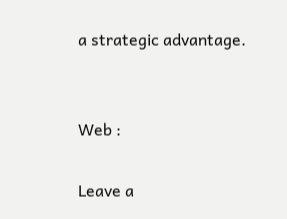a strategic advantage.


Web :

Leave a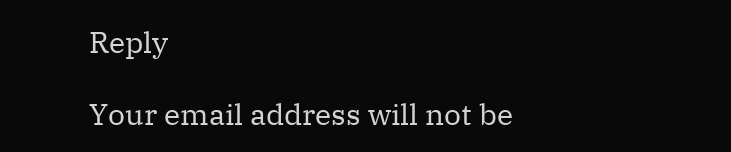Reply

Your email address will not be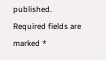published. Required fields are marked *